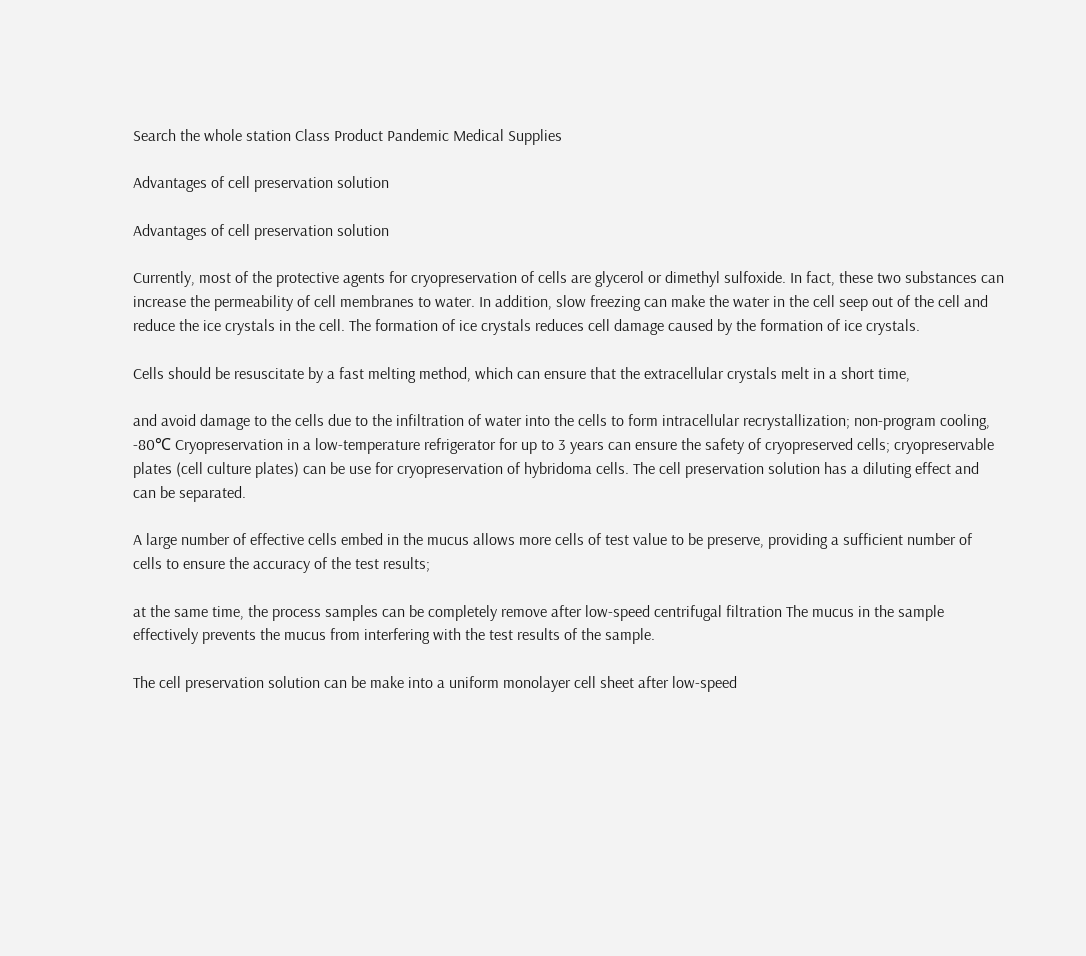Search the whole station Class Product Pandemic Medical Supplies

Advantages of cell preservation solution

Advantages of cell preservation solution

Currently, most of the protective agents for cryopreservation of cells are glycerol or dimethyl sulfoxide. In fact, these two substances can increase the permeability of cell membranes to water. In addition, slow freezing can make the water in the cell seep out of the cell and reduce the ice crystals in the cell. The formation of ice crystals reduces cell damage caused by the formation of ice crystals.

Cells should be resuscitate by a fast melting method, which can ensure that the extracellular crystals melt in a short time,

and avoid damage to the cells due to the infiltration of water into the cells to form intracellular recrystallization; non-program cooling, -80℃ Cryopreservation in a low-temperature refrigerator for up to 3 years can ensure the safety of cryopreserved cells; cryopreservable plates (cell culture plates) can be use for cryopreservation of hybridoma cells. The cell preservation solution has a diluting effect and can be separated.

A large number of effective cells embed in the mucus allows more cells of test value to be preserve, providing a sufficient number of cells to ensure the accuracy of the test results;

at the same time, the process samples can be completely remove after low-speed centrifugal filtration The mucus in the sample effectively prevents the mucus from interfering with the test results of the sample.

The cell preservation solution can be make into a uniform monolayer cell sheet after low-speed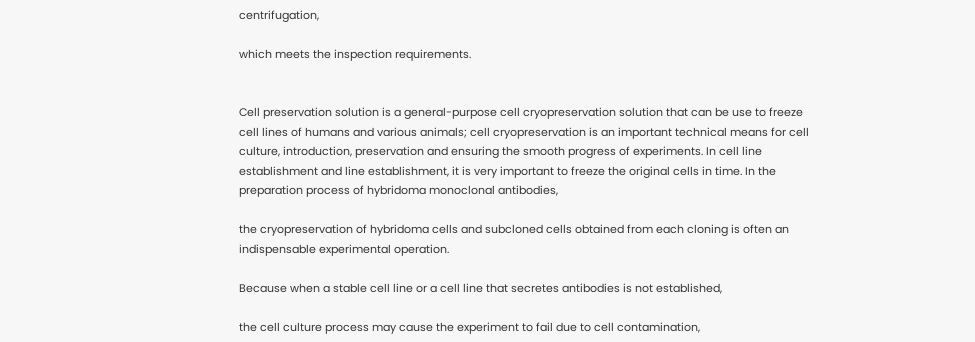centrifugation,

which meets the inspection requirements.


Cell preservation solution is a general-purpose cell cryopreservation solution that can be use to freeze cell lines of humans and various animals; cell cryopreservation is an important technical means for cell culture, introduction, preservation and ensuring the smooth progress of experiments. In cell line establishment and line establishment, it is very important to freeze the original cells in time. In the preparation process of hybridoma monoclonal antibodies,

the cryopreservation of hybridoma cells and subcloned cells obtained from each cloning is often an indispensable experimental operation.

Because when a stable cell line or a cell line that secretes antibodies is not established,

the cell culture process may cause the experiment to fail due to cell contamination,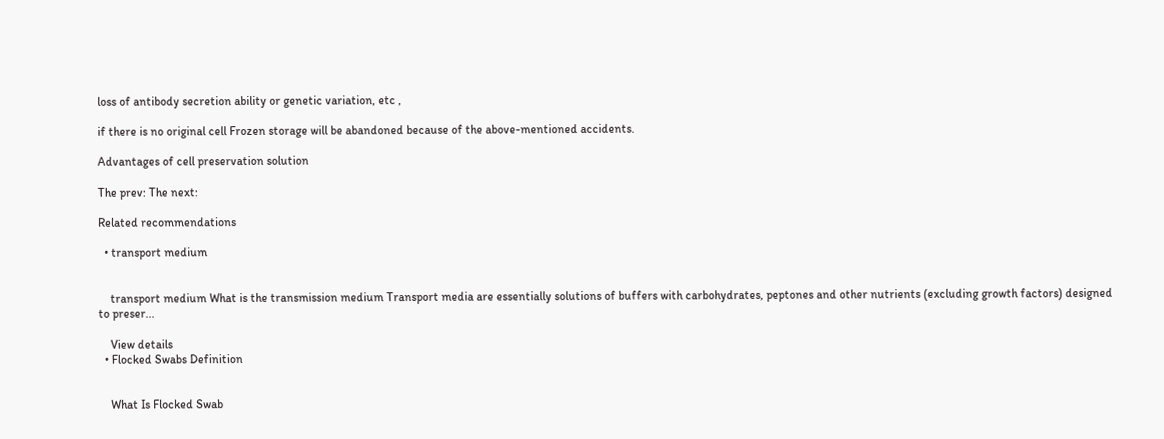loss of antibody secretion ability or genetic variation, etc ,

if there is no original cell Frozen storage will be abandoned because of the above-mentioned accidents.

Advantages of cell preservation solution

The prev: The next:

Related recommendations

  • transport medium


    transport medium What is the transmission medium Transport media are essentially solutions of buffers with carbohydrates, peptones and other nutrients (excluding growth factors) designed to preser...

    View details
  • Flocked Swabs Definition


    What Is Flocked Swab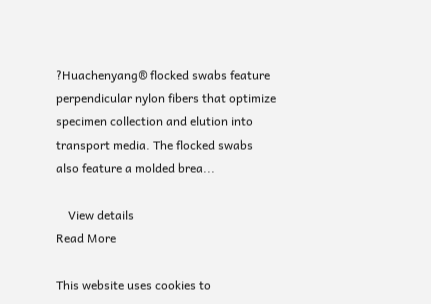?Huachenyang® flocked swabs feature perpendicular nylon fibers that optimize specimen collection and elution into transport media. The flocked swabs also feature a molded brea...

    View details
Read More

This website uses cookies to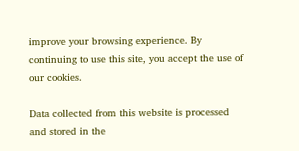improve your browsing experience. By continuing to use this site, you accept the use of our cookies.

Data collected from this website is processed and stored in the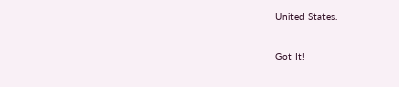United States.

Got It!